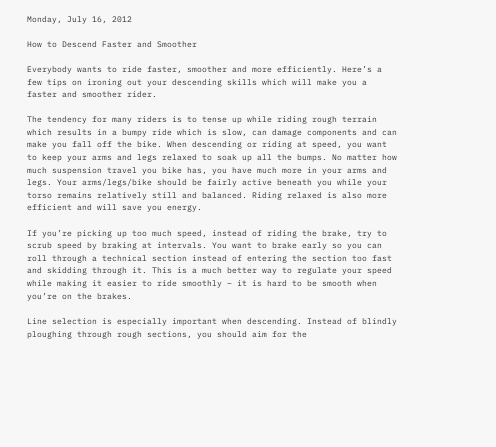Monday, July 16, 2012

How to Descend Faster and Smoother

Everybody wants to ride faster, smoother and more efficiently. Here’s a few tips on ironing out your descending skills which will make you a faster and smoother rider.

The tendency for many riders is to tense up while riding rough terrain which results in a bumpy ride which is slow, can damage components and can make you fall off the bike. When descending or riding at speed, you want to keep your arms and legs relaxed to soak up all the bumps. No matter how much suspension travel you bike has, you have much more in your arms and legs. Your arms/legs/bike should be fairly active beneath you while your torso remains relatively still and balanced. Riding relaxed is also more efficient and will save you energy.

If you’re picking up too much speed, instead of riding the brake, try to scrub speed by braking at intervals. You want to brake early so you can roll through a technical section instead of entering the section too fast and skidding through it. This is a much better way to regulate your speed while making it easier to ride smoothly – it is hard to be smooth when you’re on the brakes.

Line selection is especially important when descending. Instead of blindly ploughing through rough sections, you should aim for the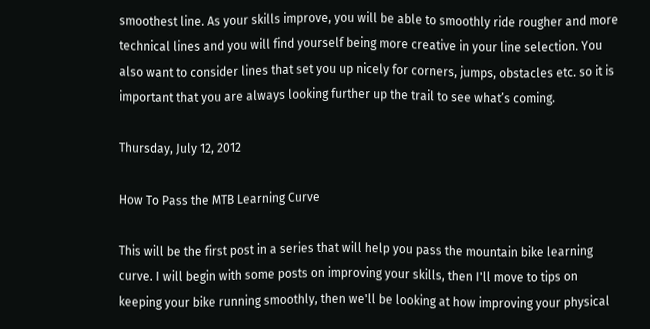smoothest line. As your skills improve, you will be able to smoothly ride rougher and more technical lines and you will find yourself being more creative in your line selection. You also want to consider lines that set you up nicely for corners, jumps, obstacles etc. so it is important that you are always looking further up the trail to see what’s coming.

Thursday, July 12, 2012

How To Pass the MTB Learning Curve

This will be the first post in a series that will help you pass the mountain bike learning curve. I will begin with some posts on improving your skills, then I'll move to tips on keeping your bike running smoothly, then we'll be looking at how improving your physical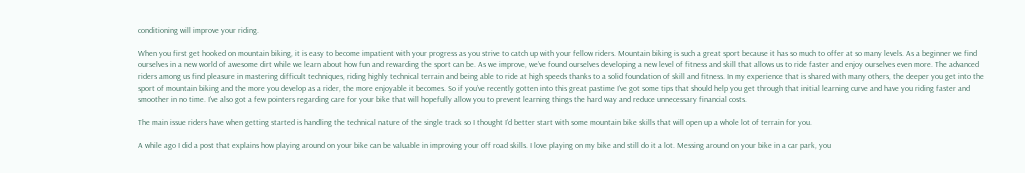conditioning will improve your riding.

When you first get hooked on mountain biking, it is easy to become impatient with your progress as you strive to catch up with your fellow riders. Mountain biking is such a great sport because it has so much to offer at so many levels. As a beginner we find ourselves in a new world of awesome dirt while we learn about how fun and rewarding the sport can be. As we improve, we’ve found ourselves developing a new level of fitness and skill that allows us to ride faster and enjoy ourselves even more. The advanced riders among us find pleasure in mastering difficult techniques, riding highly technical terrain and being able to ride at high speeds thanks to a solid foundation of skill and fitness. In my experience that is shared with many others, the deeper you get into the sport of mountain biking and the more you develop as a rider, the more enjoyable it becomes. So if you’ve recently gotten into this great pastime I’ve got some tips that should help you get through that initial learning curve and have you riding faster and smoother in no time. I’ve also got a few pointers regarding care for your bike that will hopefully allow you to prevent learning things the hard way and reduce unnecessary financial costs.

The main issue riders have when getting started is handling the technical nature of the single track so I thought I’d better start with some mountain bike skills that will open up a whole lot of terrain for you.

A while ago I did a post that explains how playing around on your bike can be valuable in improving your off road skills. I love playing on my bike and still do it a lot. Messing around on your bike in a car park, you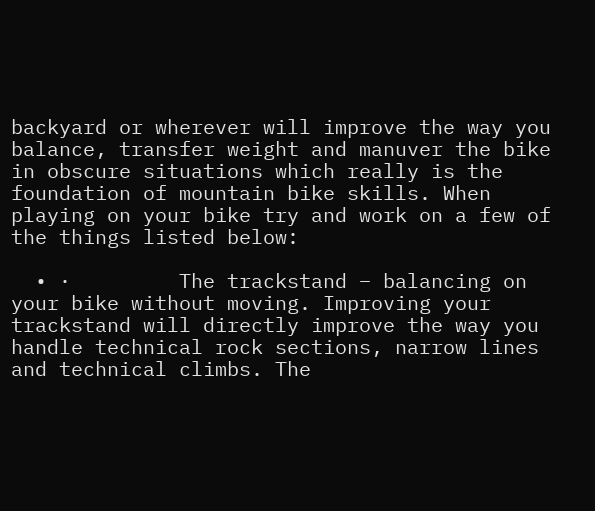backyard or wherever will improve the way you balance, transfer weight and manuver the bike in obscure situations which really is the foundation of mountain bike skills. When playing on your bike try and work on a few of the things listed below:

  • ·         The trackstand – balancing on your bike without moving. Improving your trackstand will directly improve the way you handle technical rock sections, narrow lines and technical climbs. The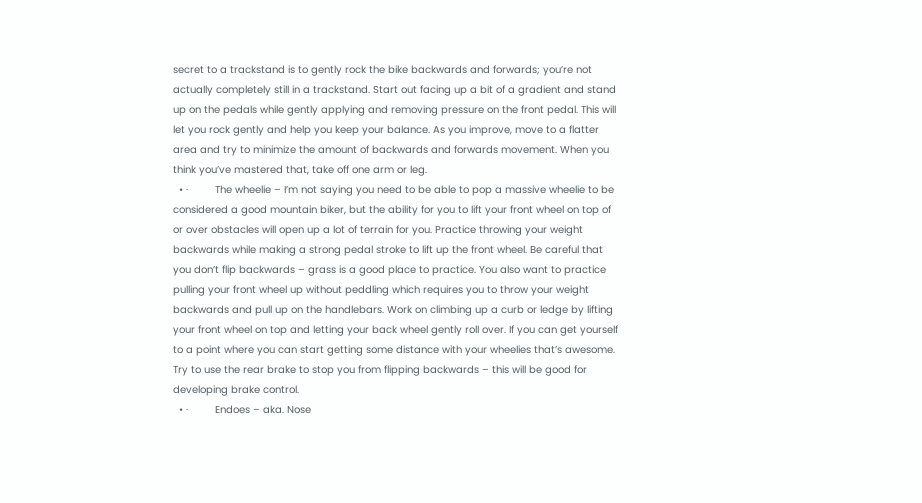secret to a trackstand is to gently rock the bike backwards and forwards; you’re not actually completely still in a trackstand. Start out facing up a bit of a gradient and stand up on the pedals while gently applying and removing pressure on the front pedal. This will let you rock gently and help you keep your balance. As you improve, move to a flatter area and try to minimize the amount of backwards and forwards movement. When you think you’ve mastered that, take off one arm or leg.
  • ·         The wheelie – I’m not saying you need to be able to pop a massive wheelie to be considered a good mountain biker, but the ability for you to lift your front wheel on top of or over obstacles will open up a lot of terrain for you. Practice throwing your weight backwards while making a strong pedal stroke to lift up the front wheel. Be careful that you don’t flip backwards – grass is a good place to practice. You also want to practice pulling your front wheel up without peddling which requires you to throw your weight backwards and pull up on the handlebars. Work on climbing up a curb or ledge by lifting your front wheel on top and letting your back wheel gently roll over. If you can get yourself to a point where you can start getting some distance with your wheelies that’s awesome. Try to use the rear brake to stop you from flipping backwards – this will be good for developing brake control.
  • ·         Endoes – aka. Nose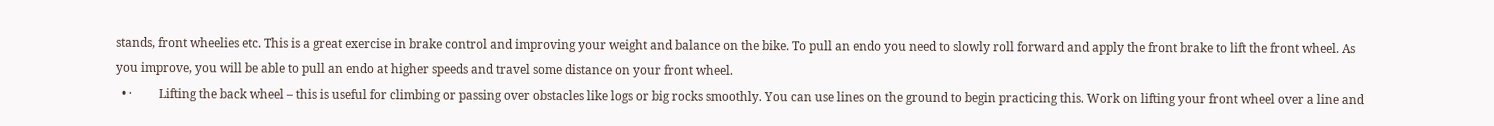stands, front wheelies etc. This is a great exercise in brake control and improving your weight and balance on the bike. To pull an endo you need to slowly roll forward and apply the front brake to lift the front wheel. As you improve, you will be able to pull an endo at higher speeds and travel some distance on your front wheel.
  • ·         Lifting the back wheel – this is useful for climbing or passing over obstacles like logs or big rocks smoothly. You can use lines on the ground to begin practicing this. Work on lifting your front wheel over a line and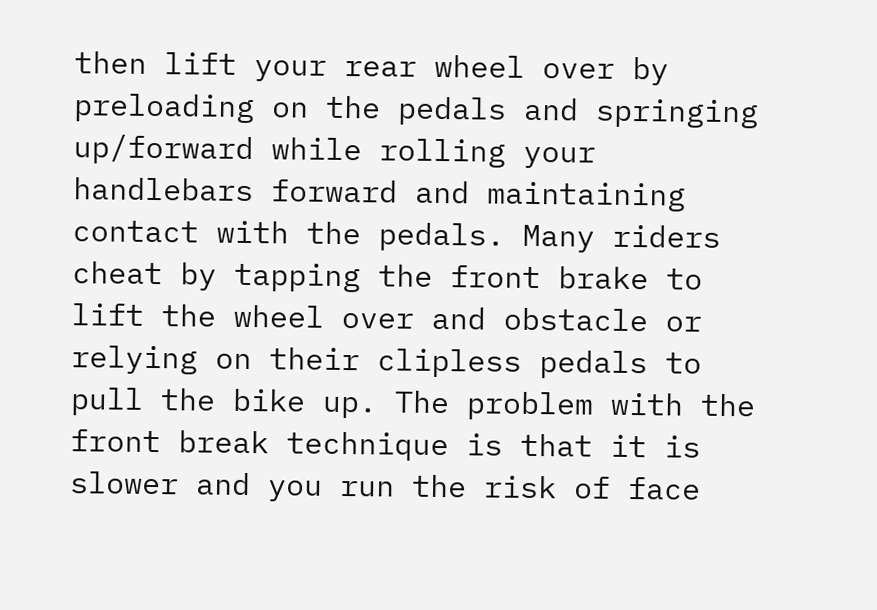then lift your rear wheel over by preloading on the pedals and springing up/forward while rolling your handlebars forward and maintaining contact with the pedals. Many riders cheat by tapping the front brake to lift the wheel over and obstacle or relying on their clipless pedals to pull the bike up. The problem with the front break technique is that it is slower and you run the risk of face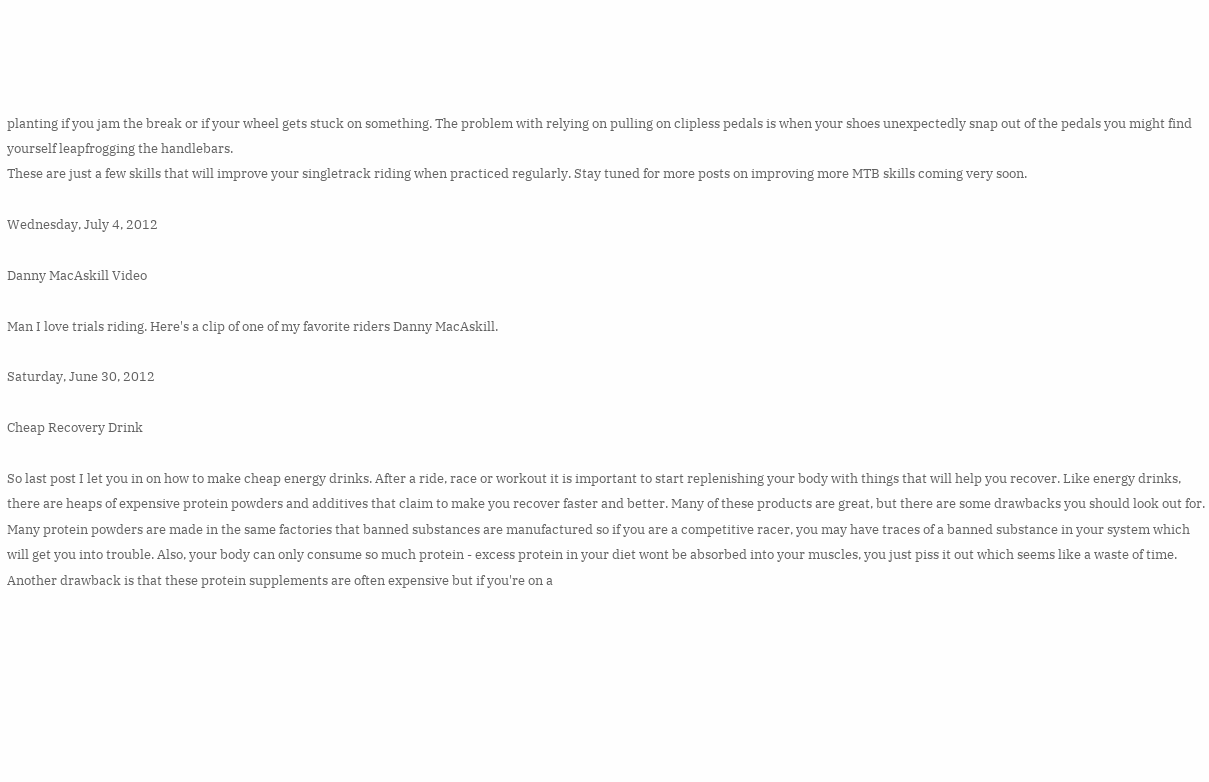planting if you jam the break or if your wheel gets stuck on something. The problem with relying on pulling on clipless pedals is when your shoes unexpectedly snap out of the pedals you might find yourself leapfrogging the handlebars.
These are just a few skills that will improve your singletrack riding when practiced regularly. Stay tuned for more posts on improving more MTB skills coming very soon.

Wednesday, July 4, 2012

Danny MacAskill Video

Man I love trials riding. Here's a clip of one of my favorite riders Danny MacAskill.

Saturday, June 30, 2012

Cheap Recovery Drink

So last post I let you in on how to make cheap energy drinks. After a ride, race or workout it is important to start replenishing your body with things that will help you recover. Like energy drinks, there are heaps of expensive protein powders and additives that claim to make you recover faster and better. Many of these products are great, but there are some drawbacks you should look out for. Many protein powders are made in the same factories that banned substances are manufactured so if you are a competitive racer, you may have traces of a banned substance in your system which will get you into trouble. Also, your body can only consume so much protein - excess protein in your diet wont be absorbed into your muscles, you just piss it out which seems like a waste of time. Another drawback is that these protein supplements are often expensive but if you're on a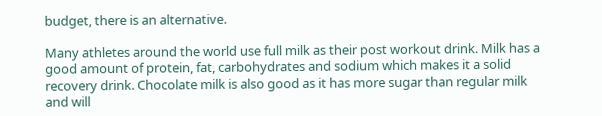budget, there is an alternative.

Many athletes around the world use full milk as their post workout drink. Milk has a good amount of protein, fat, carbohydrates and sodium which makes it a solid recovery drink. Chocolate milk is also good as it has more sugar than regular milk and will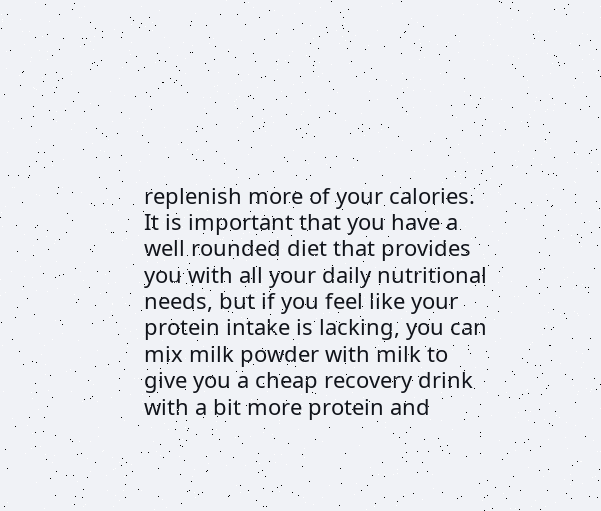replenish more of your calories. It is important that you have a well rounded diet that provides you with all your daily nutritional needs, but if you feel like your protein intake is lacking, you can mix milk powder with milk to give you a cheap recovery drink with a bit more protein and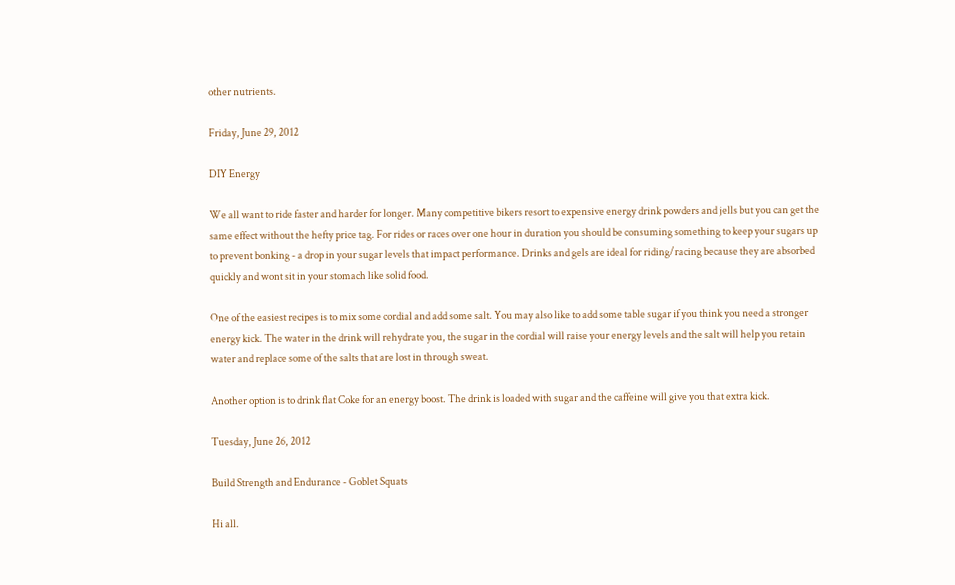other nutrients.

Friday, June 29, 2012

DIY Energy

We all want to ride faster and harder for longer. Many competitive bikers resort to expensive energy drink powders and jells but you can get the same effect without the hefty price tag. For rides or races over one hour in duration you should be consuming something to keep your sugars up to prevent bonking - a drop in your sugar levels that impact performance. Drinks and gels are ideal for riding/racing because they are absorbed quickly and wont sit in your stomach like solid food.

One of the easiest recipes is to mix some cordial and add some salt. You may also like to add some table sugar if you think you need a stronger energy kick. The water in the drink will rehydrate you, the sugar in the cordial will raise your energy levels and the salt will help you retain water and replace some of the salts that are lost in through sweat.

Another option is to drink flat Coke for an energy boost. The drink is loaded with sugar and the caffeine will give you that extra kick.

Tuesday, June 26, 2012

Build Strength and Endurance - Goblet Squats

Hi all.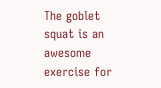The goblet squat is an awesome exercise for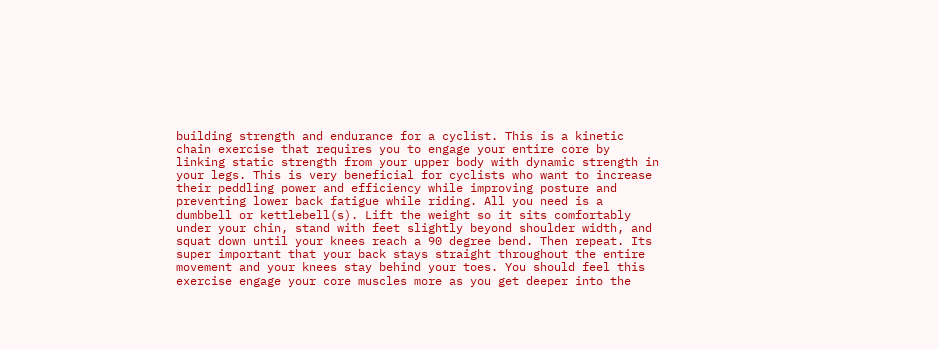building strength and endurance for a cyclist. This is a kinetic chain exercise that requires you to engage your entire core by linking static strength from your upper body with dynamic strength in your legs. This is very beneficial for cyclists who want to increase their peddling power and efficiency while improving posture and preventing lower back fatigue while riding. All you need is a dumbbell or kettlebell(s). Lift the weight so it sits comfortably under your chin, stand with feet slightly beyond shoulder width, and squat down until your knees reach a 90 degree bend. Then repeat. Its super important that your back stays straight throughout the entire movement and your knees stay behind your toes. You should feel this exercise engage your core muscles more as you get deeper into the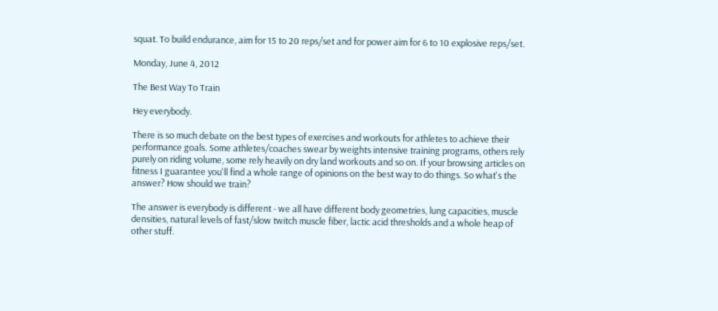squat. To build endurance, aim for 15 to 20 reps/set and for power aim for 6 to 10 explosive reps/set.

Monday, June 4, 2012

The Best Way To Train

Hey everybody.

There is so much debate on the best types of exercises and workouts for athletes to achieve their performance goals. Some athletes/coaches swear by weights intensive training programs, others rely purely on riding volume, some rely heavily on dry land workouts and so on. If your browsing articles on fitness I guarantee you'll find a whole range of opinions on the best way to do things. So what's the answer? How should we train?

The answer is everybody is different - we all have different body geometries, lung capacities, muscle densities, natural levels of fast/slow twitch muscle fiber, lactic acid thresholds and a whole heap of other stuff.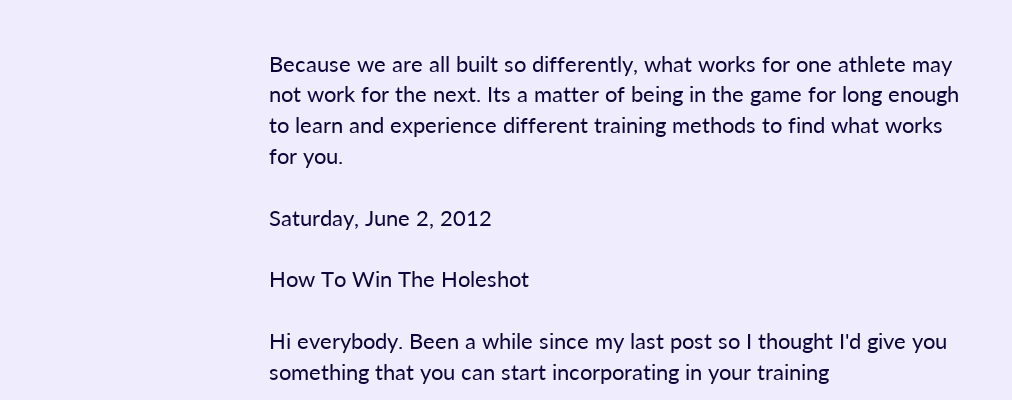Because we are all built so differently, what works for one athlete may not work for the next. Its a matter of being in the game for long enough to learn and experience different training methods to find what works for you.

Saturday, June 2, 2012

How To Win The Holeshot

Hi everybody. Been a while since my last post so I thought I'd give you something that you can start incorporating in your training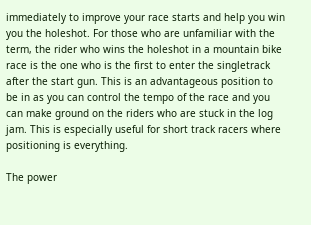immediately to improve your race starts and help you win you the holeshot. For those who are unfamiliar with the term, the rider who wins the holeshot in a mountain bike race is the one who is the first to enter the singletrack after the start gun. This is an advantageous position to be in as you can control the tempo of the race and you can make ground on the riders who are stuck in the log jam. This is especially useful for short track racers where positioning is everything.

The power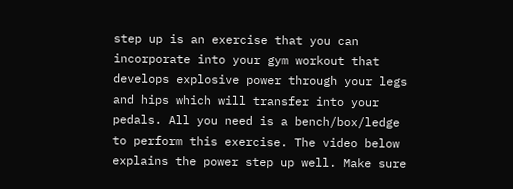step up is an exercise that you can incorporate into your gym workout that develops explosive power through your legs and hips which will transfer into your pedals. All you need is a bench/box/ledge to perform this exercise. The video below explains the power step up well. Make sure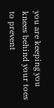you are keeping you knees behind your toes to prevent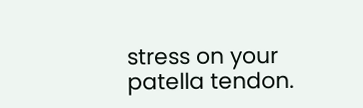stress on your patella tendon.